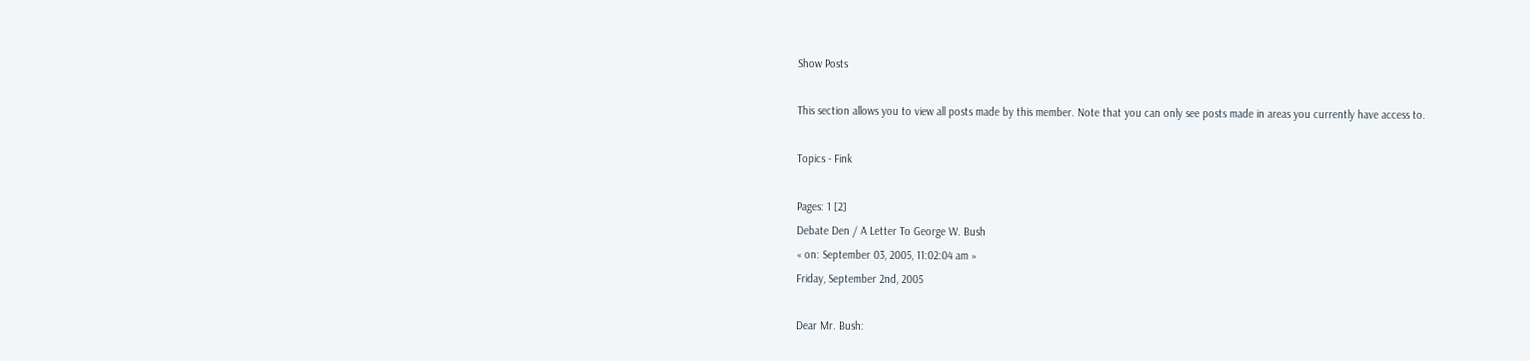Show Posts

This section allows you to view all posts made by this member. Note that you can only see posts made in areas you currently have access to.

Topics - Fink

Pages: 1 [2]
Debate Den / A Letter To George W. Bush
« on: September 03, 2005, 11:02:04 am »
Friday, September 2nd, 2005

Dear Mr. Bush: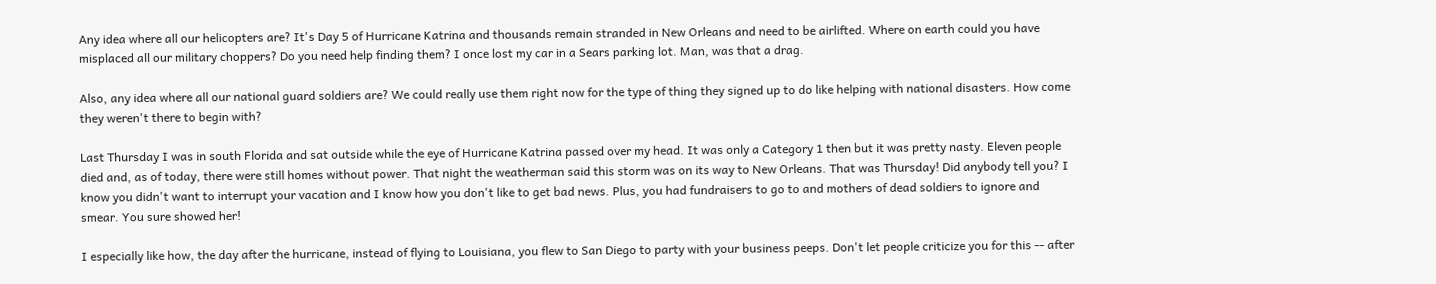Any idea where all our helicopters are? It's Day 5 of Hurricane Katrina and thousands remain stranded in New Orleans and need to be airlifted. Where on earth could you have misplaced all our military choppers? Do you need help finding them? I once lost my car in a Sears parking lot. Man, was that a drag.

Also, any idea where all our national guard soldiers are? We could really use them right now for the type of thing they signed up to do like helping with national disasters. How come they weren't there to begin with?

Last Thursday I was in south Florida and sat outside while the eye of Hurricane Katrina passed over my head. It was only a Category 1 then but it was pretty nasty. Eleven people died and, as of today, there were still homes without power. That night the weatherman said this storm was on its way to New Orleans. That was Thursday! Did anybody tell you? I know you didn't want to interrupt your vacation and I know how you don't like to get bad news. Plus, you had fundraisers to go to and mothers of dead soldiers to ignore and smear. You sure showed her!

I especially like how, the day after the hurricane, instead of flying to Louisiana, you flew to San Diego to party with your business peeps. Don't let people criticize you for this -- after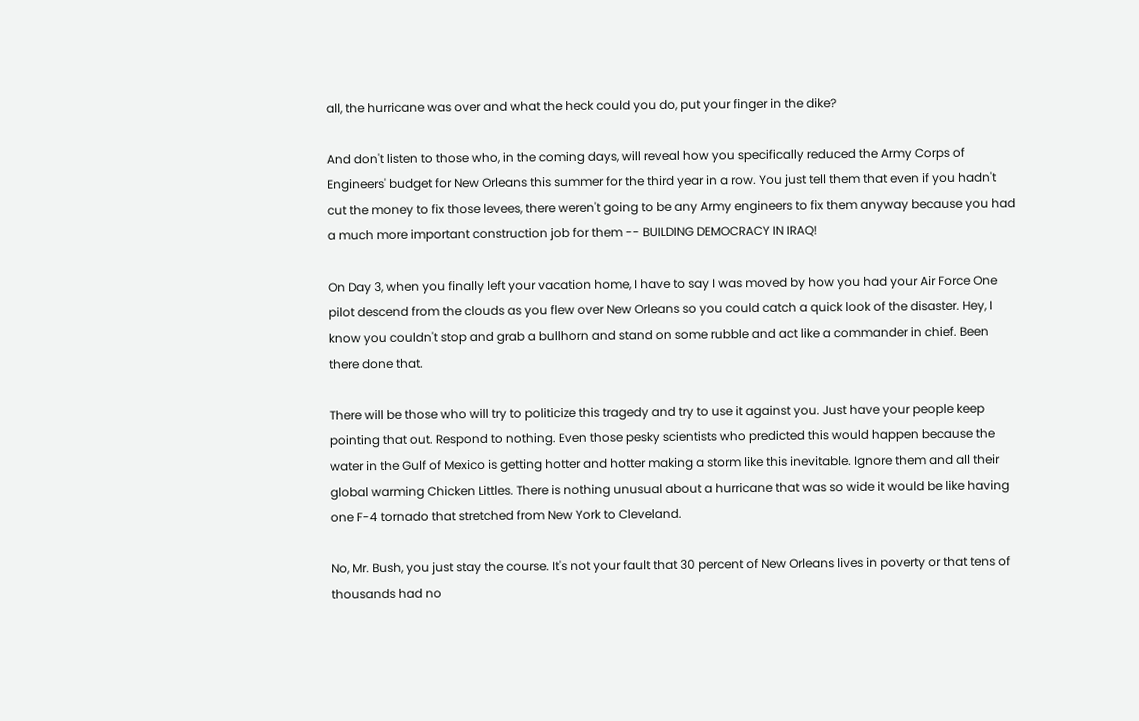all, the hurricane was over and what the heck could you do, put your finger in the dike?

And don't listen to those who, in the coming days, will reveal how you specifically reduced the Army Corps of Engineers' budget for New Orleans this summer for the third year in a row. You just tell them that even if you hadn't cut the money to fix those levees, there weren't going to be any Army engineers to fix them anyway because you had a much more important construction job for them -- BUILDING DEMOCRACY IN IRAQ!

On Day 3, when you finally left your vacation home, I have to say I was moved by how you had your Air Force One pilot descend from the clouds as you flew over New Orleans so you could catch a quick look of the disaster. Hey, I know you couldn't stop and grab a bullhorn and stand on some rubble and act like a commander in chief. Been there done that.

There will be those who will try to politicize this tragedy and try to use it against you. Just have your people keep pointing that out. Respond to nothing. Even those pesky scientists who predicted this would happen because the water in the Gulf of Mexico is getting hotter and hotter making a storm like this inevitable. Ignore them and all their global warming Chicken Littles. There is nothing unusual about a hurricane that was so wide it would be like having one F-4 tornado that stretched from New York to Cleveland.

No, Mr. Bush, you just stay the course. It's not your fault that 30 percent of New Orleans lives in poverty or that tens of thousands had no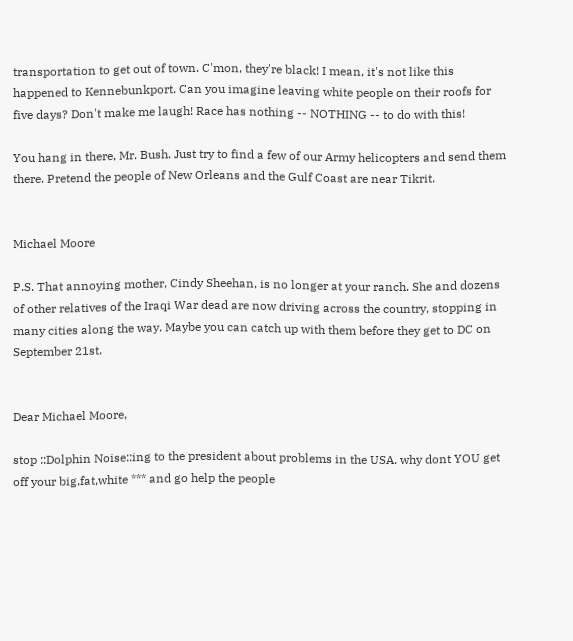transportation to get out of town. C'mon, they're black! I mean, it's not like this happened to Kennebunkport. Can you imagine leaving white people on their roofs for five days? Don't make me laugh! Race has nothing -- NOTHING -- to do with this!

You hang in there, Mr. Bush. Just try to find a few of our Army helicopters and send them there. Pretend the people of New Orleans and the Gulf Coast are near Tikrit.


Michael Moore

P.S. That annoying mother, Cindy Sheehan, is no longer at your ranch. She and dozens of other relatives of the Iraqi War dead are now driving across the country, stopping in many cities along the way. Maybe you can catch up with them before they get to DC on September 21st.


Dear Michael Moore,

stop ::Dolphin Noise::ing to the president about problems in the USA. why dont YOU get off your big,fat,white *** and go help the people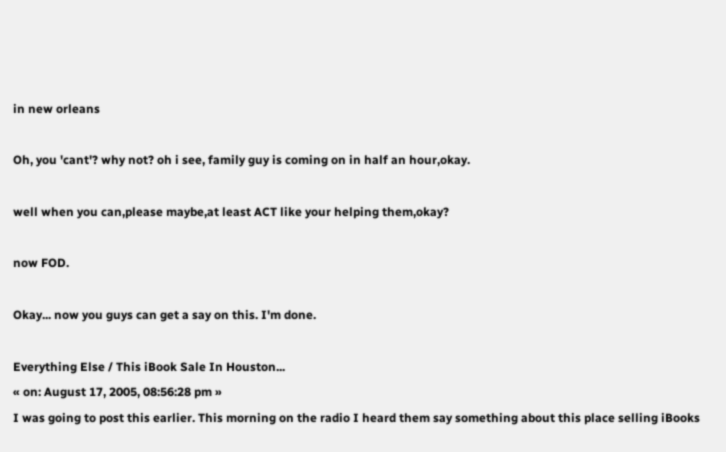in new orleans

Oh, you 'cant'? why not? oh i see, family guy is coming on in half an hour,okay.

well when you can,please maybe,at least ACT like your helping them,okay?

now FOD.

Okay... now you guys can get a say on this. I'm done.

Everything Else / This iBook Sale In Houston...
« on: August 17, 2005, 08:56:28 pm »
I was going to post this earlier. This morning on the radio I heard them say something about this place selling iBooks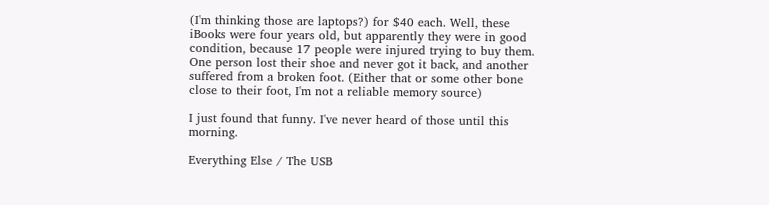(I'm thinking those are laptops?) for $40 each. Well, these iBooks were four years old, but apparently they were in good condition, because 17 people were injured trying to buy them. One person lost their shoe and never got it back, and another suffered from a broken foot. (Either that or some other bone close to their foot, I'm not a reliable memory source)

I just found that funny. I've never heard of those until this morning.

Everything Else / The USB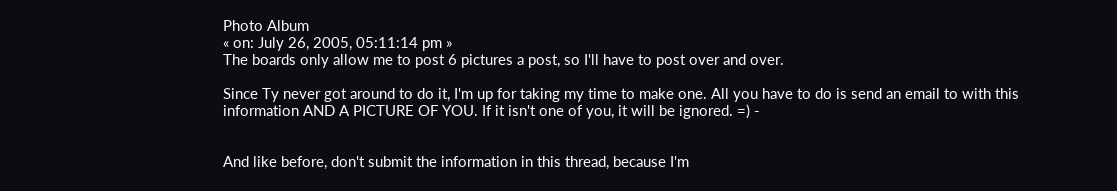Photo Album
« on: July 26, 2005, 05:11:14 pm »
The boards only allow me to post 6 pictures a post, so I'll have to post over and over.

Since Ty never got around to do it, I'm up for taking my time to make one. All you have to do is send an email to with this information AND A PICTURE OF YOU. If it isn't one of you, it will be ignored. =) -


And like before, don't submit the information in this thread, because I'm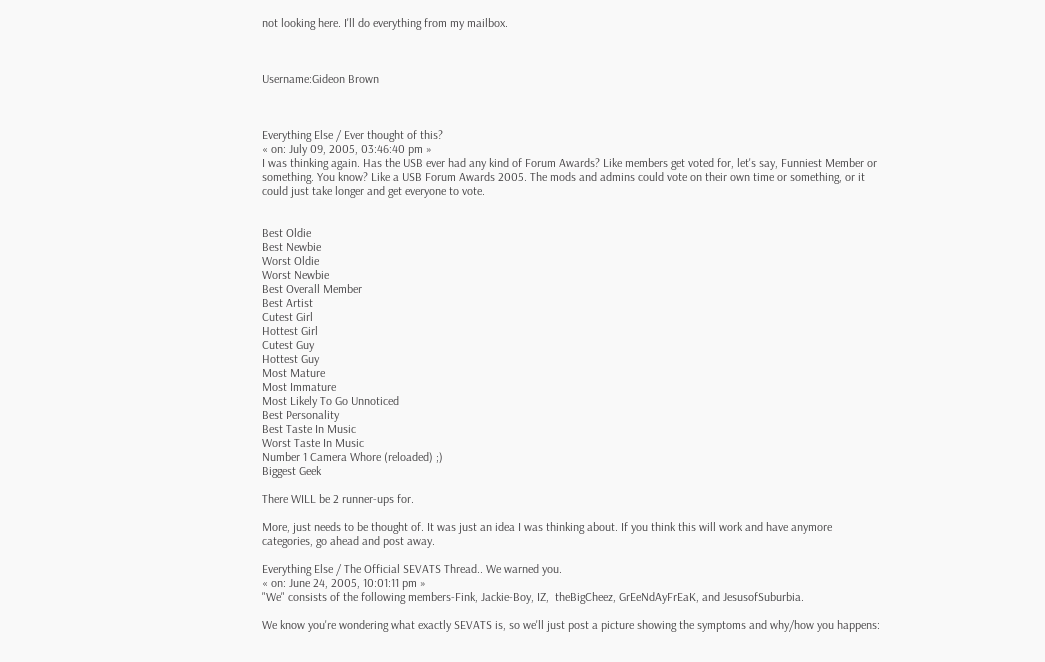not looking here. I'll do everything from my mailbox.



Username:Gideon Brown



Everything Else / Ever thought of this?
« on: July 09, 2005, 03:46:40 pm »
I was thinking again. Has the USB ever had any kind of Forum Awards? Like members get voted for, let's say, Funniest Member or something. You know? Like a USB Forum Awards 2005. The mods and admins could vote on their own time or something, or it could just take longer and get everyone to vote.


Best Oldie
Best Newbie
Worst Oldie
Worst Newbie
Best Overall Member
Best Artist
Cutest Girl
Hottest Girl
Cutest Guy
Hottest Guy
Most Mature
Most Immature
Most Likely To Go Unnoticed
Best Personality
Best Taste In Music
Worst Taste In Music
Number 1 Camera Whore (reloaded) ;)
Biggest Geek

There WILL be 2 runner-ups for.

More, just needs to be thought of. It was just an idea I was thinking about. If you think this will work and have anymore categories, go ahead and post away.

Everything Else / The Official SEVATS Thread.. We warned you.
« on: June 24, 2005, 10:01:11 pm »
"We" consists of the following members-Fink, Jackie-Boy, IZ,  theBigCheez, GrEeNdAyFrEaK, and JesusofSuburbia.

We know you're wondering what exactly SEVATS is, so we'll just post a picture showing the symptoms and why/how you happens: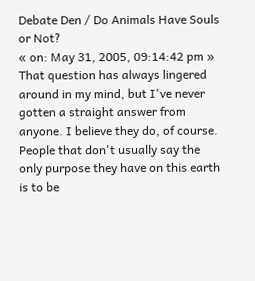Debate Den / Do Animals Have Souls or Not?
« on: May 31, 2005, 09:14:42 pm »
That question has always lingered around in my mind, but I've never gotten a straight answer from anyone. I believe they do, of course. People that don't usually say the only purpose they have on this earth is to be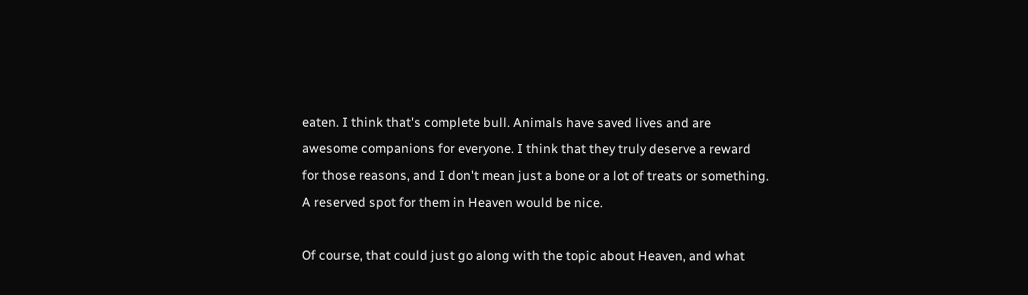eaten. I think that's complete bull. Animals have saved lives and are awesome companions for everyone. I think that they truly deserve a reward for those reasons, and I don't mean just a bone or a lot of treats or something. A reserved spot for them in Heaven would be nice.

Of course, that could just go along with the topic about Heaven, and what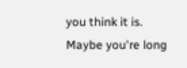you think it is. Maybe you're long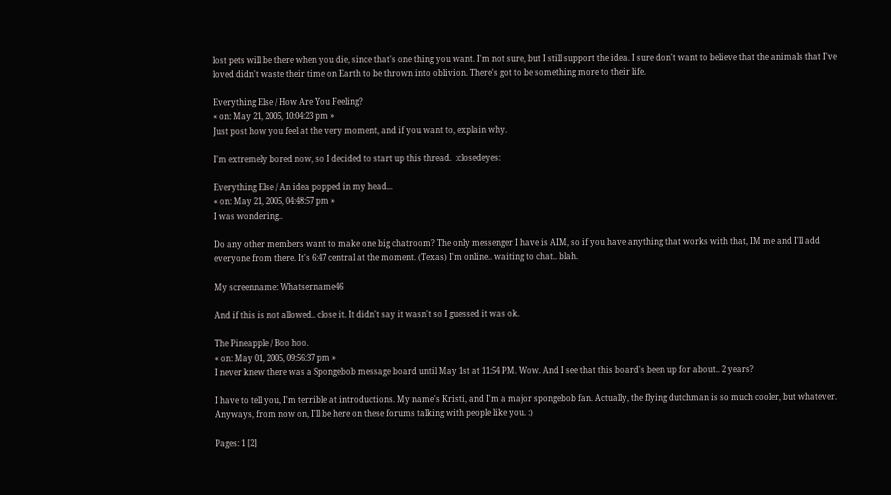lost pets will be there when you die, since that's one thing you want. I'm not sure, but I still support the idea. I sure don't want to believe that the animals that I've loved didn't waste their time on Earth to be thrown into oblivion. There's got to be something more to their life.

Everything Else / How Are You Feeling?
« on: May 21, 2005, 10:04:23 pm »
Just post how you feel at the very moment, and if you want to, explain why.

I'm extremely bored now, so I decided to start up this thread.  :closedeyes:

Everything Else / An idea popped in my head...
« on: May 21, 2005, 04:48:57 pm »
I was wondering..

Do any other members want to make one big chatroom? The only messenger I have is AIM, so if you have anything that works with that, IM me and I'll add everyone from there. It's 6:47 central at the moment. (Texas) I'm online.. waiting to chat.. blah.

My screenname: Whatsername46

And if this is not allowed.. close it. It didn't say it wasn't so I guessed it was ok.

The Pineapple / Boo hoo.
« on: May 01, 2005, 09:56:37 pm »
I never knew there was a Spongebob message board until May 1st at 11:54 PM. Wow. And I see that this board's been up for about.. 2 years?

I have to tell you, I'm terrible at introductions. My name's Kristi, and I'm a major spongebob fan. Actually, the flying dutchman is so much cooler, but whatever. Anyways, from now on, I'll be here on these forums talking with people like you. :)

Pages: 1 [2]